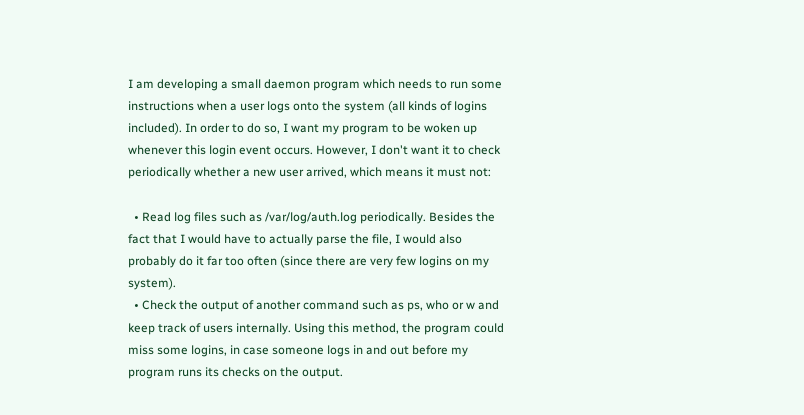I am developing a small daemon program which needs to run some instructions when a user logs onto the system (all kinds of logins included). In order to do so, I want my program to be woken up whenever this login event occurs. However, I don't want it to check periodically whether a new user arrived, which means it must not:

  • Read log files such as /var/log/auth.log periodically. Besides the fact that I would have to actually parse the file, I would also probably do it far too often (since there are very few logins on my system).
  • Check the output of another command such as ps, who or w and keep track of users internally. Using this method, the program could miss some logins, in case someone logs in and out before my program runs its checks on the output.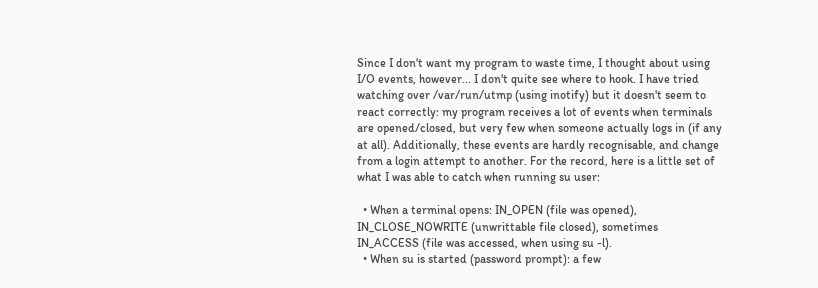Since I don't want my program to waste time, I thought about using I/O events, however... I don't quite see where to hook. I have tried watching over /var/run/utmp (using inotify) but it doesn't seem to react correctly: my program receives a lot of events when terminals are opened/closed, but very few when someone actually logs in (if any at all). Additionally, these events are hardly recognisable, and change from a login attempt to another. For the record, here is a little set of what I was able to catch when running su user:

  • When a terminal opens: IN_OPEN (file was opened), IN_CLOSE_NOWRITE (unwrittable file closed), sometimes IN_ACCESS (file was accessed, when using su -l).
  • When su is started (password prompt): a few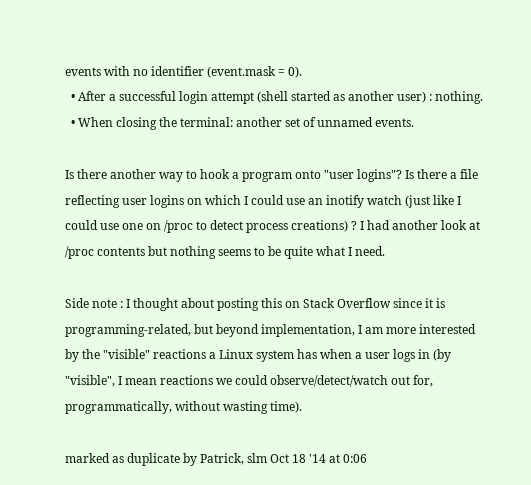events with no identifier (event.mask = 0).
  • After a successful login attempt (shell started as another user) : nothing.
  • When closing the terminal: another set of unnamed events.

Is there another way to hook a program onto "user logins"? Is there a file reflecting user logins on which I could use an inotify watch (just like I could use one on /proc to detect process creations) ? I had another look at /proc contents but nothing seems to be quite what I need.

Side note : I thought about posting this on Stack Overflow since it is programming-related, but beyond implementation, I am more interested by the "visible" reactions a Linux system has when a user logs in (by "visible", I mean reactions we could observe/detect/watch out for, programmatically, without wasting time).

marked as duplicate by Patrick, slm Oct 18 '14 at 0:06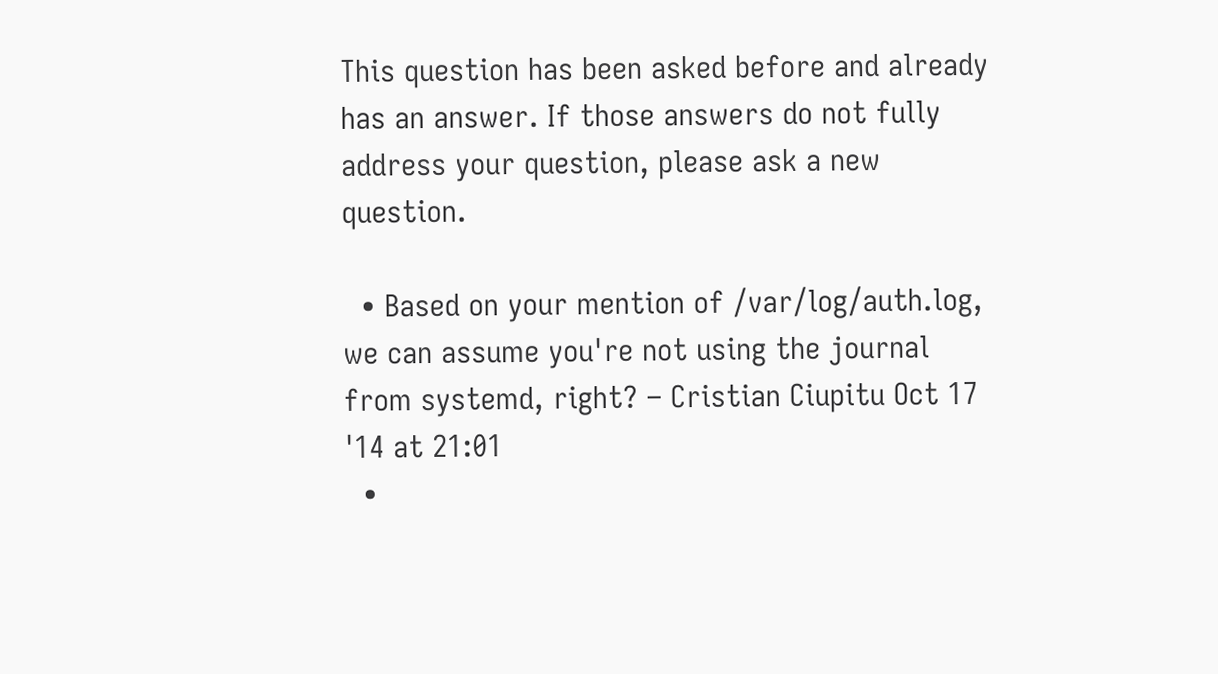This question has been asked before and already has an answer. If those answers do not fully address your question, please ask a new question.

  • Based on your mention of /var/log/auth.log, we can assume you're not using the journal from systemd, right? – Cristian Ciupitu Oct 17 '14 at 21:01
  •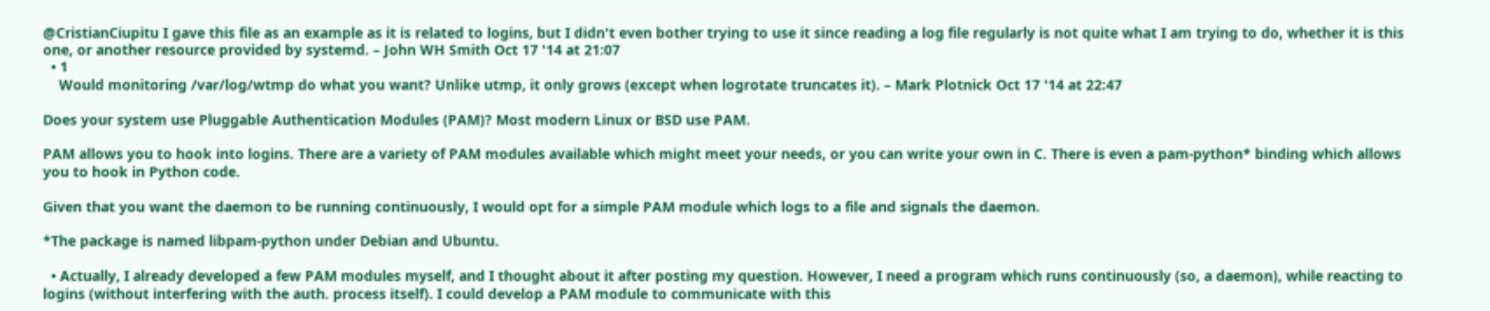@CristianCiupitu I gave this file as an example as it is related to logins, but I didn't even bother trying to use it since reading a log file regularly is not quite what I am trying to do, whether it is this one, or another resource provided by systemd. – John WH Smith Oct 17 '14 at 21:07
  • 1
    Would monitoring /var/log/wtmp do what you want? Unlike utmp, it only grows (except when logrotate truncates it). – Mark Plotnick Oct 17 '14 at 22:47

Does your system use Pluggable Authentication Modules (PAM)? Most modern Linux or BSD use PAM.

PAM allows you to hook into logins. There are a variety of PAM modules available which might meet your needs, or you can write your own in C. There is even a pam-python* binding which allows you to hook in Python code.

Given that you want the daemon to be running continuously, I would opt for a simple PAM module which logs to a file and signals the daemon.

*The package is named libpam-python under Debian and Ubuntu.

  • Actually, I already developed a few PAM modules myself, and I thought about it after posting my question. However, I need a program which runs continuously (so, a daemon), while reacting to logins (without interfering with the auth. process itself). I could develop a PAM module to communicate with this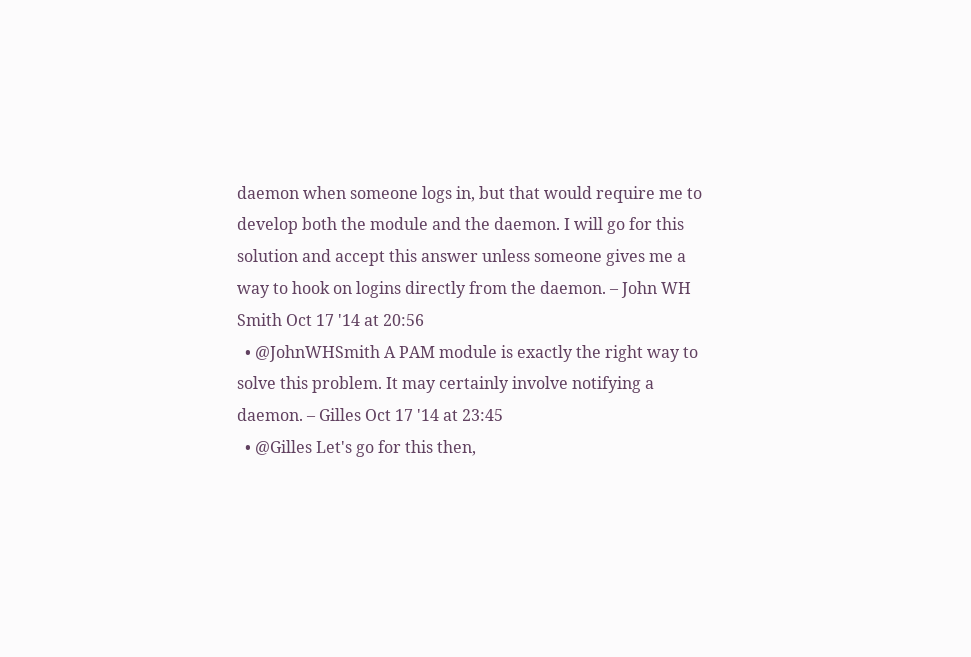daemon when someone logs in, but that would require me to develop both the module and the daemon. I will go for this solution and accept this answer unless someone gives me a way to hook on logins directly from the daemon. – John WH Smith Oct 17 '14 at 20:56
  • @JohnWHSmith A PAM module is exactly the right way to solve this problem. It may certainly involve notifying a daemon. – Gilles Oct 17 '14 at 23:45
  • @Gilles Let's go for this then,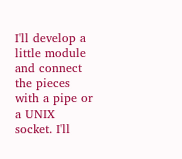I'll develop a little module and connect the pieces with a pipe or a UNIX socket. I'll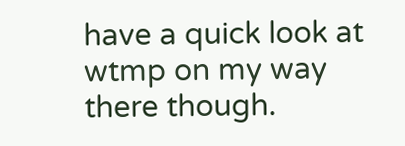have a quick look at wtmp on my way there though.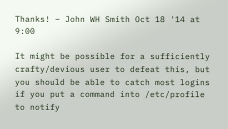Thanks! – John WH Smith Oct 18 '14 at 9:00

It might be possible for a sufficiently crafty/devious user to defeat this, but you should be able to catch most logins if you put a command into /etc/profile to notify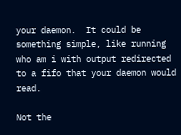your daemon.  It could be something simple, like running who am i with output redirected to a fifo that your daemon would read.

Not the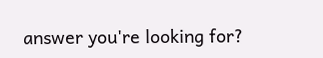answer you're looking for?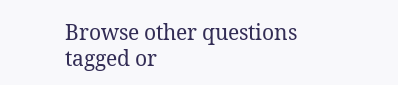Browse other questions tagged or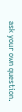ask your own question.